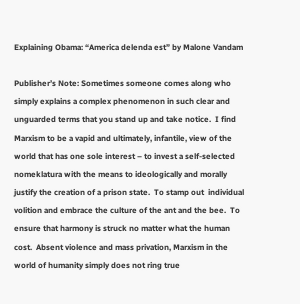Explaining Obama: “America delenda est” by Malone Vandam

Publisher’s Note: Sometimes someone comes along who simply explains a complex phenomenon in such clear and unguarded terms that you stand up and take notice.  I find Marxism to be a vapid and ultimately, infantile, view of the world that has one sole interest – to invest a self-selected nomeklatura with the means to ideologically and morally justify the creation of a prison state.  To stamp out  individual volition and embrace the culture of the ant and the bee.  To ensure that harmony is struck no matter what the human cost.  Absent violence and mass privation, Marxism in the world of humanity simply does not ring true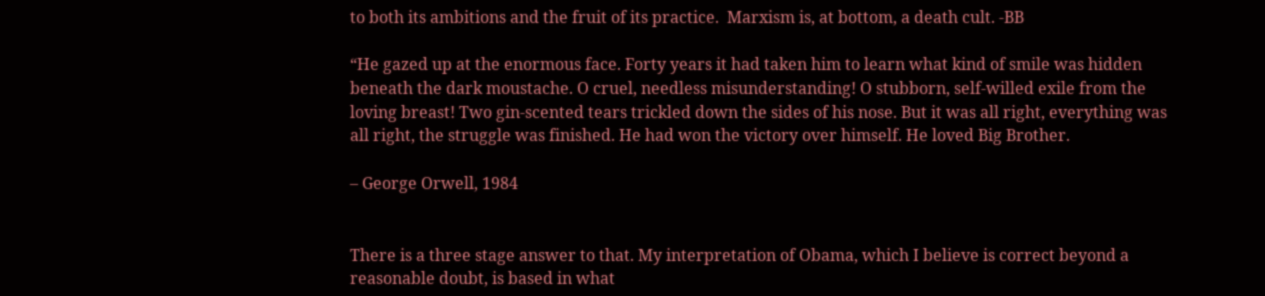to both its ambitions and the fruit of its practice.  Marxism is, at bottom, a death cult. -BB

“He gazed up at the enormous face. Forty years it had taken him to learn what kind of smile was hidden beneath the dark moustache. O cruel, needless misunderstanding! O stubborn, self-willed exile from the loving breast! Two gin-scented tears trickled down the sides of his nose. But it was all right, everything was all right, the struggle was finished. He had won the victory over himself. He loved Big Brother.

– George Orwell, 1984


There is a three stage answer to that. My interpretation of Obama, which I believe is correct beyond a reasonable doubt, is based in what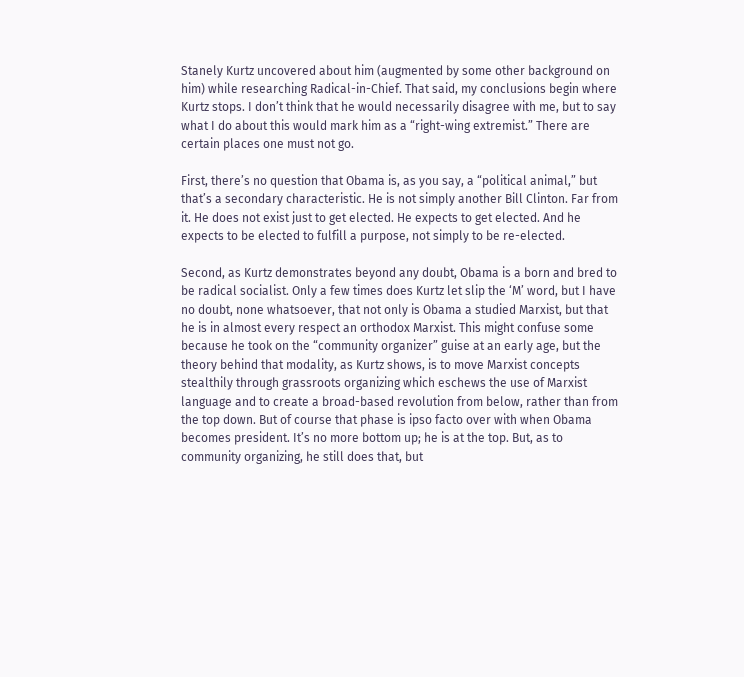Stanely Kurtz uncovered about him (augmented by some other background on him) while researching Radical-in-Chief. That said, my conclusions begin where Kurtz stops. I don’t think that he would necessarily disagree with me, but to say what I do about this would mark him as a “right-wing extremist.” There are certain places one must not go.

First, there’s no question that Obama is, as you say, a “political animal,” but that’s a secondary characteristic. He is not simply another Bill Clinton. Far from it. He does not exist just to get elected. He expects to get elected. And he expects to be elected to fulfill a purpose, not simply to be re-elected.

Second, as Kurtz demonstrates beyond any doubt, Obama is a born and bred to be radical socialist. Only a few times does Kurtz let slip the ‘M’ word, but I have no doubt, none whatsoever, that not only is Obama a studied Marxist, but that he is in almost every respect an orthodox Marxist. This might confuse some because he took on the “community organizer” guise at an early age, but the theory behind that modality, as Kurtz shows, is to move Marxist concepts stealthily through grassroots organizing which eschews the use of Marxist language and to create a broad-based revolution from below, rather than from the top down. But of course that phase is ipso facto over with when Obama becomes president. It’s no more bottom up; he is at the top. But, as to community organizing, he still does that, but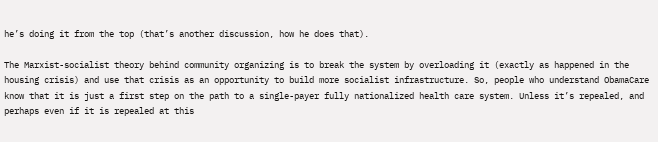he’s doing it from the top (that’s another discussion, how he does that).

The Marxist-socialist theory behind community organizing is to break the system by overloading it (exactly as happened in the housing crisis) and use that crisis as an opportunity to build more socialist infrastructure. So, people who understand ObamaCare know that it is just a first step on the path to a single-payer fully nationalized health care system. Unless it’s repealed, and perhaps even if it is repealed at this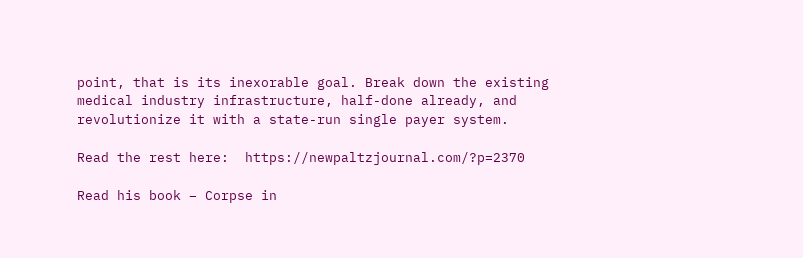point, that is its inexorable goal. Break down the existing medical industry infrastructure, half-done already, and revolutionize it with a state-run single payer system.

Read the rest here:  https://newpaltzjournal.com/?p=2370

Read his book – Corpse in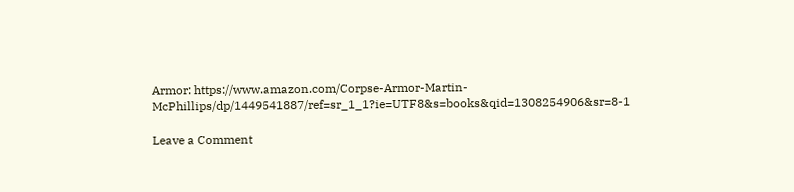Armor: https://www.amazon.com/Corpse-Armor-Martin-McPhillips/dp/1449541887/ref=sr_1_1?ie=UTF8&s=books&qid=1308254906&sr=8-1

Leave a Comment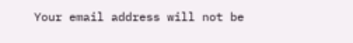Your email address will not be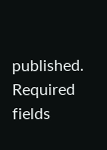published. Required fields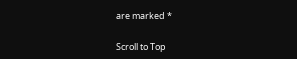are marked *

Scroll to Top